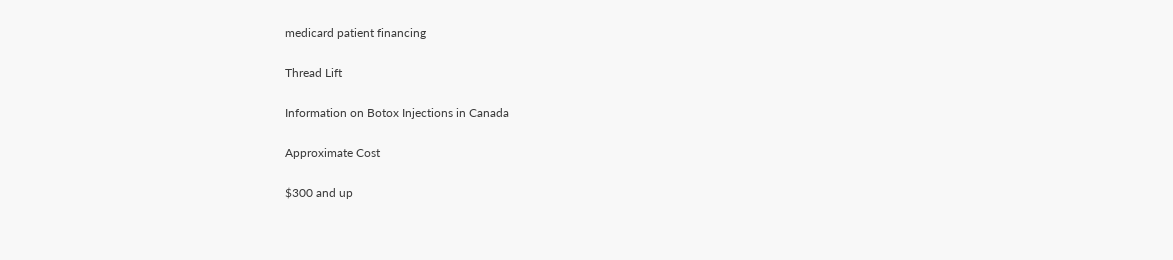medicard patient financing

Thread Lift

Information on Botox Injections in Canada

Approximate Cost

$300 and up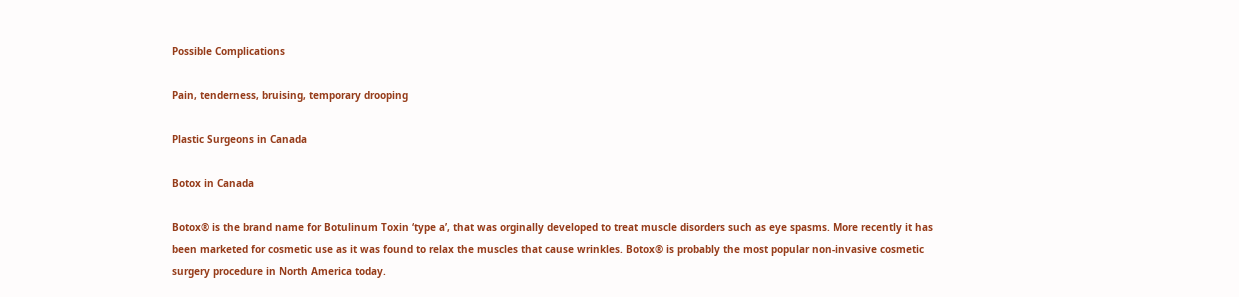Possible Complications

Pain, tenderness, bruising, temporary drooping

Plastic Surgeons in Canada

Botox in Canada

Botox® is the brand name for Botulinum Toxin ‘type a’, that was orginally developed to treat muscle disorders such as eye spasms. More recently it has been marketed for cosmetic use as it was found to relax the muscles that cause wrinkles. Botox® is probably the most popular non-invasive cosmetic surgery procedure in North America today.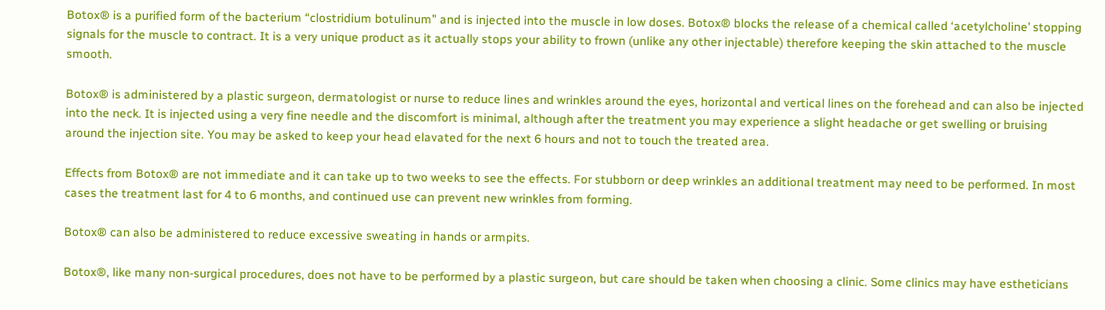Botox® is a purified form of the bacterium “clostridium botulinum” and is injected into the muscle in low doses. Botox® blocks the release of a chemical called ‘acetylcholine’ stopping signals for the muscle to contract. It is a very unique product as it actually stops your ability to frown (unlike any other injectable) therefore keeping the skin attached to the muscle smooth.

Botox® is administered by a plastic surgeon, dermatologist or nurse to reduce lines and wrinkles around the eyes, horizontal and vertical lines on the forehead and can also be injected into the neck. It is injected using a very fine needle and the discomfort is minimal, although after the treatment you may experience a slight headache or get swelling or bruising around the injection site. You may be asked to keep your head elavated for the next 6 hours and not to touch the treated area.

Effects from Botox® are not immediate and it can take up to two weeks to see the effects. For stubborn or deep wrinkles an additional treatment may need to be performed. In most cases the treatment last for 4 to 6 months, and continued use can prevent new wrinkles from forming.

Botox® can also be administered to reduce excessive sweating in hands or armpits.

Botox®, like many non-surgical procedures, does not have to be performed by a plastic surgeon, but care should be taken when choosing a clinic. Some clinics may have estheticians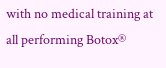with no medical training at all performing Botox®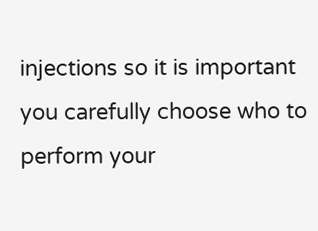injections so it is important you carefully choose who to perform your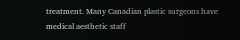treatment. Many Canadian plastic surgeons have medical aesthetic staff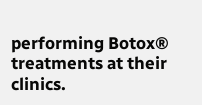performing Botox® treatments at their clinics.